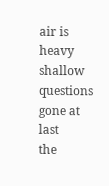air is heavy shallow
questions gone at last
the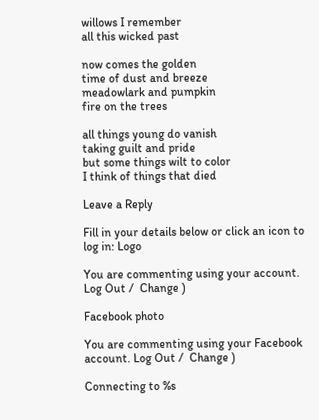willows I remember
all this wicked past

now comes the golden
time of dust and breeze
meadowlark and pumpkin
fire on the trees

all things young do vanish
taking guilt and pride
but some things wilt to color
I think of things that died

Leave a Reply

Fill in your details below or click an icon to log in: Logo

You are commenting using your account. Log Out /  Change )

Facebook photo

You are commenting using your Facebook account. Log Out /  Change )

Connecting to %s